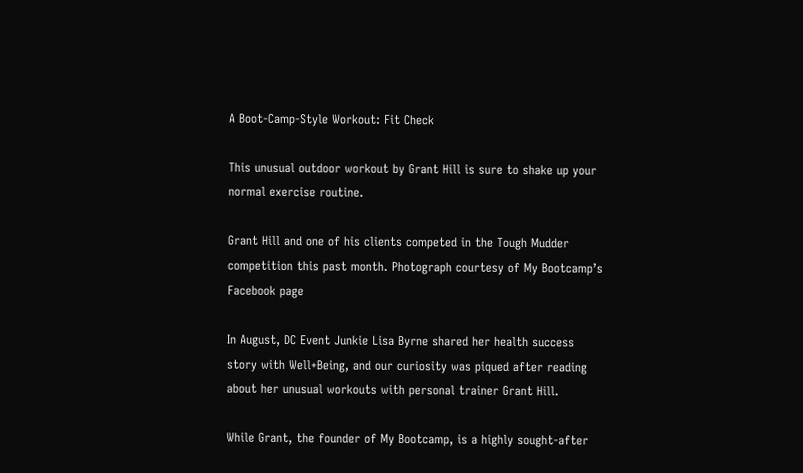A Boot-Camp-Style Workout: Fit Check

This unusual outdoor workout by Grant Hill is sure to shake up your normal exercise routine.

Grant Hill and one of his clients competed in the Tough Mudder competition this past month. Photograph courtesy of My Bootcamp’s Facebook page

In August, DC Event Junkie Lisa Byrne shared her health success story with Well+Being, and our curiosity was piqued after reading about her unusual workouts with personal trainer Grant Hill.

While Grant, the founder of My Bootcamp, is a highly sought-after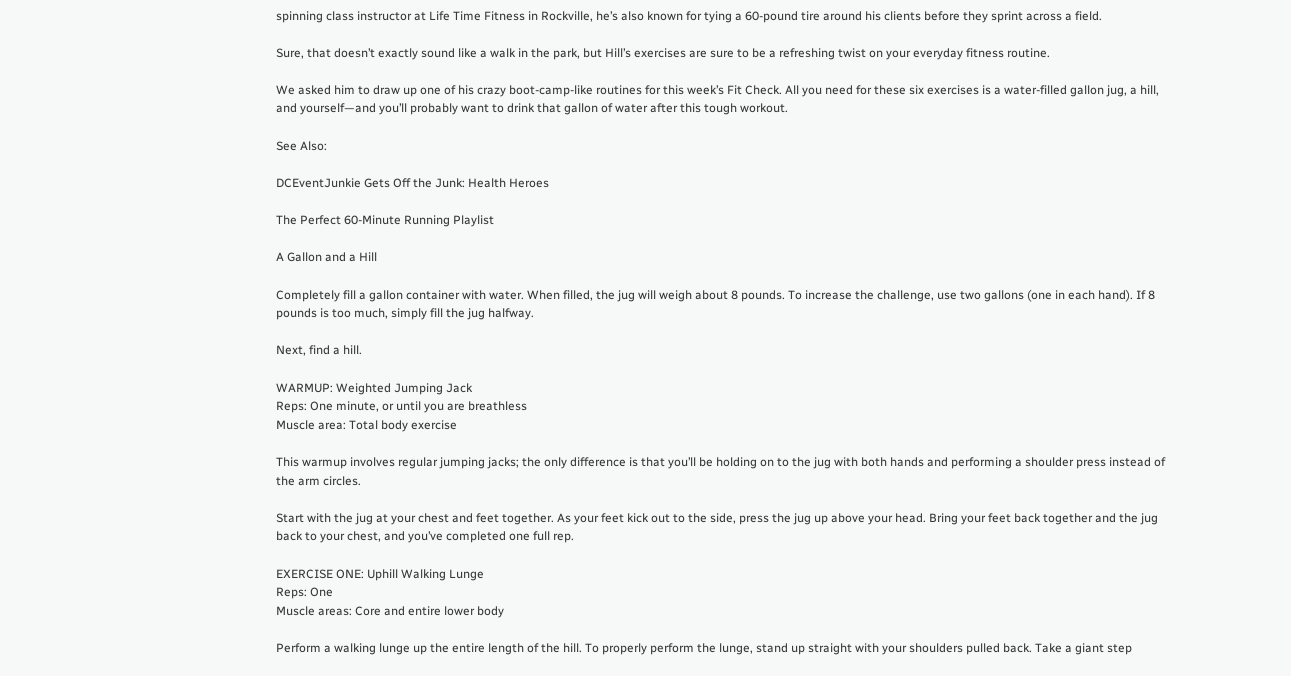spinning class instructor at Life Time Fitness in Rockville, he’s also known for tying a 60-pound tire around his clients before they sprint across a field.

Sure, that doesn’t exactly sound like a walk in the park, but Hill’s exercises are sure to be a refreshing twist on your everyday fitness routine.

We asked him to draw up one of his crazy boot-camp-like routines for this week’s Fit Check. All you need for these six exercises is a water-filled gallon jug, a hill, and yourself—and you’ll probably want to drink that gallon of water after this tough workout.

See Also:

DCEventJunkie Gets Off the Junk: Health Heroes

The Perfect 60-Minute Running Playlist

A Gallon and a Hill

Completely fill a gallon container with water. When filled, the jug will weigh about 8 pounds. To increase the challenge, use two gallons (one in each hand). If 8 pounds is too much, simply fill the jug halfway.

Next, find a hill.

WARMUP: Weighted Jumping Jack
Reps: One minute, or until you are breathless
Muscle area: Total body exercise

This warmup involves regular jumping jacks; the only difference is that you’ll be holding on to the jug with both hands and performing a shoulder press instead of the arm circles.

Start with the jug at your chest and feet together. As your feet kick out to the side, press the jug up above your head. Bring your feet back together and the jug back to your chest, and you’ve completed one full rep.

EXERCISE ONE: Uphill Walking Lunge
Reps: One
Muscle areas: Core and entire lower body

Perform a walking lunge up the entire length of the hill. To properly perform the lunge, stand up straight with your shoulders pulled back. Take a giant step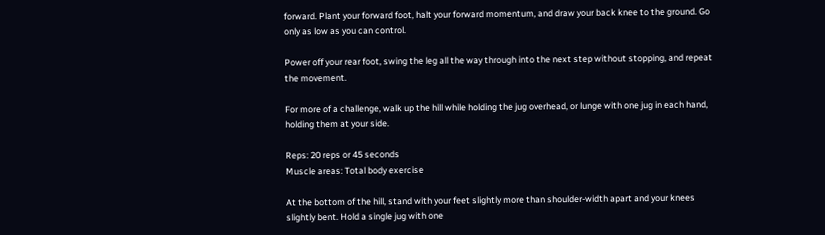forward. Plant your forward foot, halt your forward momentum, and draw your back knee to the ground. Go only as low as you can control.

Power off your rear foot, swing the leg all the way through into the next step without stopping, and repeat the movement.

For more of a challenge, walk up the hill while holding the jug overhead, or lunge with one jug in each hand, holding them at your side.

Reps: 20 reps or 45 seconds
Muscle areas: Total body exercise

At the bottom of the hill, stand with your feet slightly more than shoulder-width apart and your knees slightly bent. Hold a single jug with one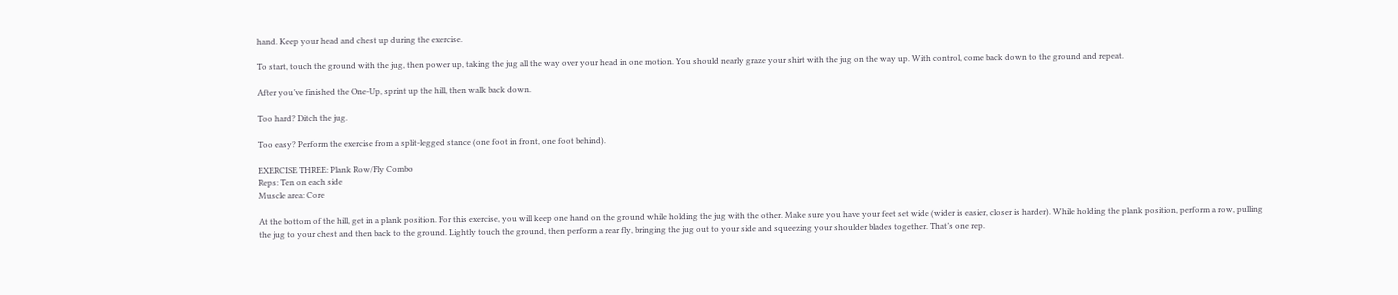hand. Keep your head and chest up during the exercise.

To start, touch the ground with the jug, then power up, taking the jug all the way over your head in one motion. You should nearly graze your shirt with the jug on the way up. With control, come back down to the ground and repeat.

After you’ve finished the One-Up, sprint up the hill, then walk back down.

Too hard? Ditch the jug.

Too easy? Perform the exercise from a split-legged stance (one foot in front, one foot behind).

EXERCISE THREE: Plank Row/Fly Combo
Reps: Ten on each side
Muscle area: Core

At the bottom of the hill, get in a plank position. For this exercise, you will keep one hand on the ground while holding the jug with the other. Make sure you have your feet set wide (wider is easier, closer is harder). While holding the plank position, perform a row, pulling the jug to your chest and then back to the ground. Lightly touch the ground, then perform a rear fly, bringing the jug out to your side and squeezing your shoulder blades together. That’s one rep.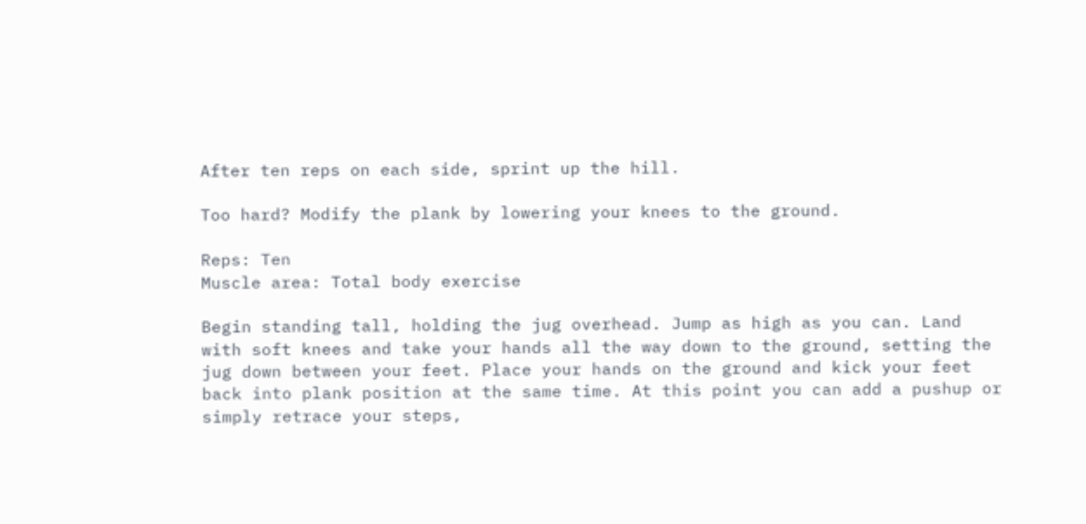After ten reps on each side, sprint up the hill.

Too hard? Modify the plank by lowering your knees to the ground.

Reps: Ten
Muscle area: Total body exercise

Begin standing tall, holding the jug overhead. Jump as high as you can. Land with soft knees and take your hands all the way down to the ground, setting the jug down between your feet. Place your hands on the ground and kick your feet back into plank position at the same time. At this point you can add a pushup or simply retrace your steps,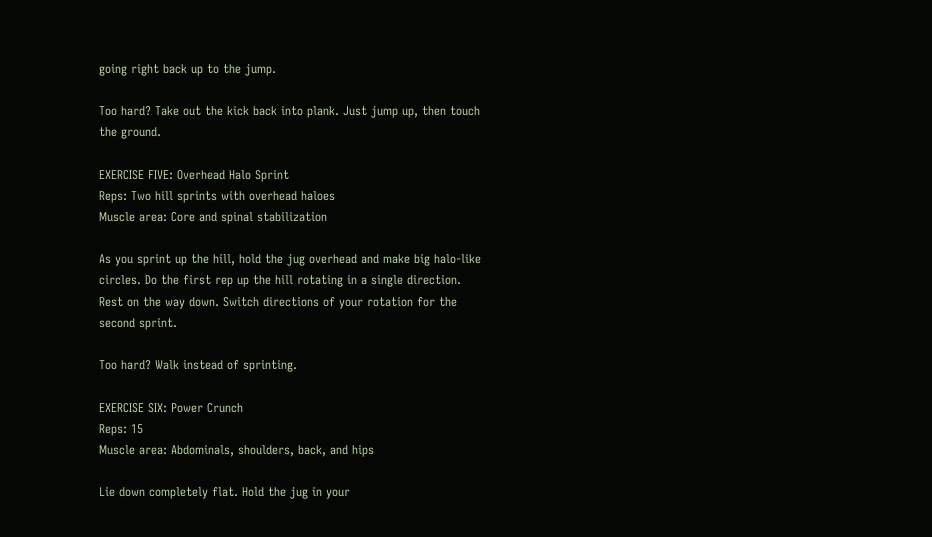going right back up to the jump.

Too hard? Take out the kick back into plank. Just jump up, then touch the ground.

EXERCISE FIVE: Overhead Halo Sprint
Reps: Two hill sprints with overhead haloes
Muscle area: Core and spinal stabilization

As you sprint up the hill, hold the jug overhead and make big halo-like circles. Do the first rep up the hill rotating in a single direction. Rest on the way down. Switch directions of your rotation for the second sprint.

Too hard? Walk instead of sprinting.

EXERCISE SIX: Power Crunch
Reps: 15
Muscle area: Abdominals, shoulders, back, and hips

Lie down completely flat. Hold the jug in your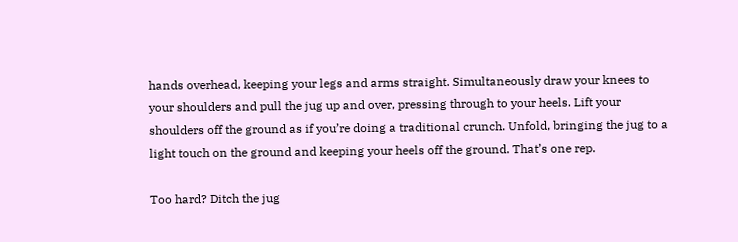hands overhead, keeping your legs and arms straight. Simultaneously draw your knees to your shoulders and pull the jug up and over, pressing through to your heels. Lift your shoulders off the ground as if you’re doing a traditional crunch. Unfold, bringing the jug to a light touch on the ground and keeping your heels off the ground. That’s one rep.

Too hard? Ditch the jug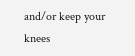and/or keep your knees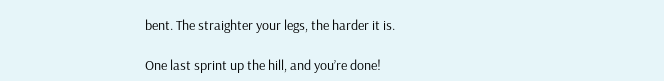bent. The straighter your legs, the harder it is.

One last sprint up the hill, and you’re done!